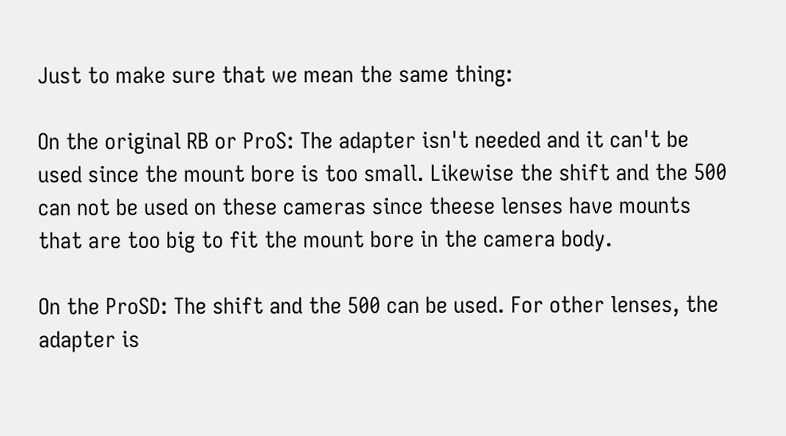Just to make sure that we mean the same thing:

On the original RB or ProS: The adapter isn't needed and it can't be used since the mount bore is too small. Likewise the shift and the 500 can not be used on these cameras since theese lenses have mounts that are too big to fit the mount bore in the camera body.

On the ProSD: The shift and the 500 can be used. For other lenses, the adapter is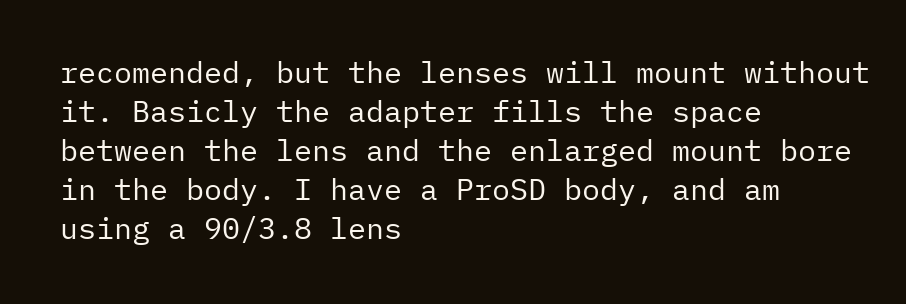recomended, but the lenses will mount without it. Basicly the adapter fills the space between the lens and the enlarged mount bore in the body. I have a ProSD body, and am using a 90/3.8 lens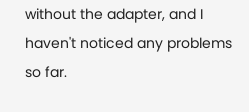without the adapter, and I haven't noticed any problems so far.